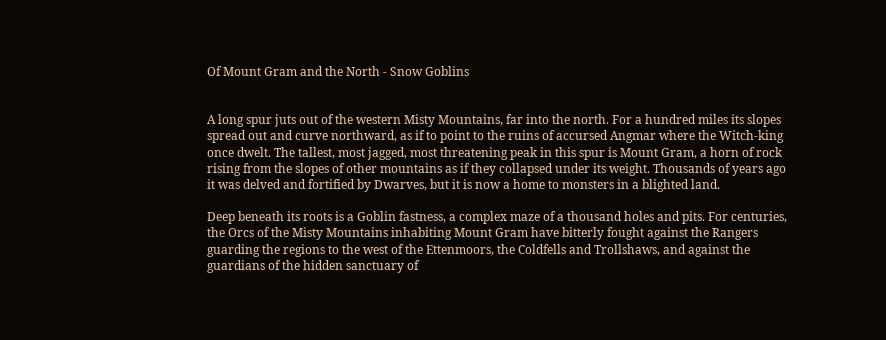Of Mount Gram and the North - Snow Goblins


A long spur juts out of the western Misty Mountains, far into the north. For a hundred miles its slopes spread out and curve northward, as if to point to the ruins of accursed Angmar where the Witch-king once dwelt. The tallest, most jagged, most threatening peak in this spur is Mount Gram, a horn of rock rising from the slopes of other mountains as if they collapsed under its weight. Thousands of years ago it was delved and fortified by Dwarves, but it is now a home to monsters in a blighted land.

Deep beneath its roots is a Goblin fastness, a complex maze of a thousand holes and pits. For centuries, the Orcs of the Misty Mountains inhabiting Mount Gram have bitterly fought against the Rangers guarding the regions to the west of the Ettenmoors, the Coldfells and Trollshaws, and against the guardians of the hidden sanctuary of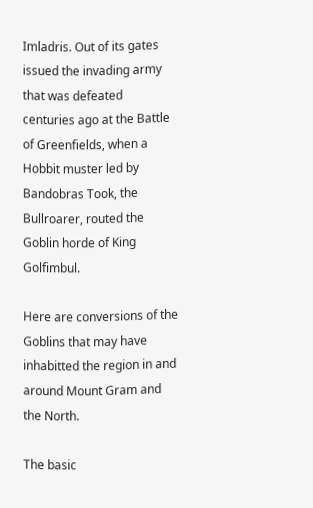Imladris. Out of its gates issued the invading army that was defeated
centuries ago at the Battle of Greenfields, when a Hobbit muster led by Bandobras Took, the Bullroarer, routed the Goblin horde of King Golfimbul.

Here are conversions of the Goblins that may have inhabitted the region in and around Mount Gram and the North.

The basic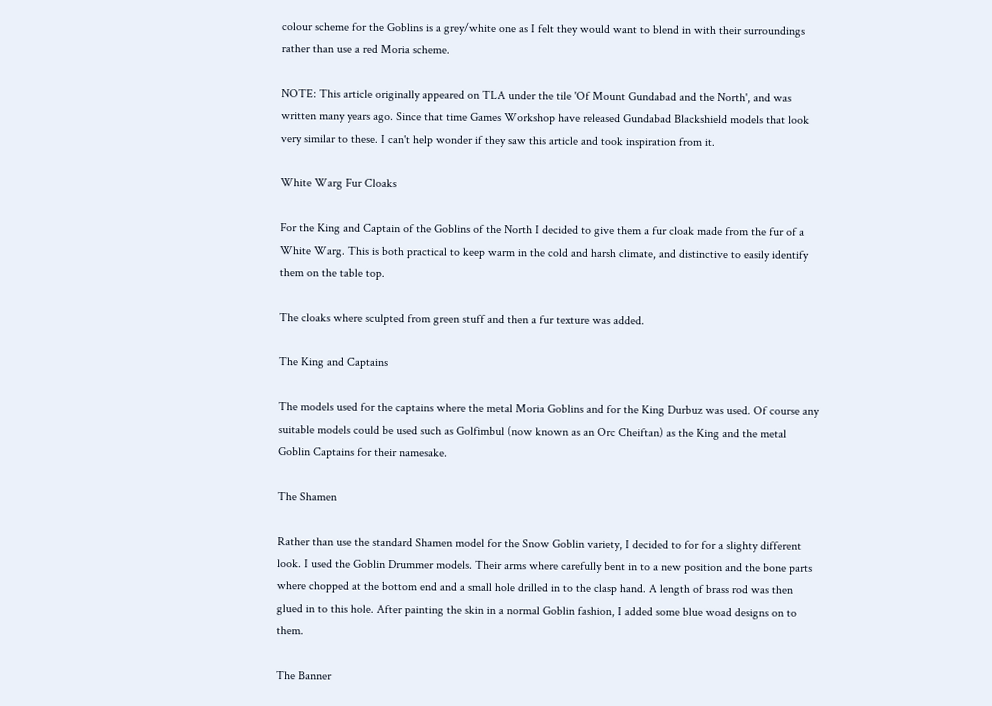colour scheme for the Goblins is a grey/white one as I felt they would want to blend in with their surroundings rather than use a red Moria scheme.

NOTE: This article originally appeared on TLA under the tile 'Of Mount Gundabad and the North', and was written many years ago. Since that time Games Workshop have released Gundabad Blackshield models that look very similar to these. I can't help wonder if they saw this article and took inspiration from it.

White Warg Fur Cloaks

For the King and Captain of the Goblins of the North I decided to give them a fur cloak made from the fur of a White Warg. This is both practical to keep warm in the cold and harsh climate, and distinctive to easily identify them on the table top.

The cloaks where sculpted from green stuff and then a fur texture was added.

The King and Captains

The models used for the captains where the metal Moria Goblins and for the King Durbuz was used. Of course any suitable models could be used such as Golfimbul (now known as an Orc Cheiftan) as the King and the metal Goblin Captains for their namesake.

The Shamen

Rather than use the standard Shamen model for the Snow Goblin variety, I decided to for for a slighty different look. I used the Goblin Drummer models. Their arms where carefully bent in to a new position and the bone parts where chopped at the bottom end and a small hole drilled in to the clasp hand. A length of brass rod was then glued in to this hole. After painting the skin in a normal Goblin fashion, I added some blue woad designs on to them.

The Banner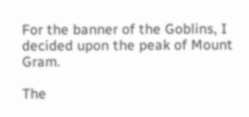For the banner of the Goblins, I decided upon the peak of Mount Gram.

The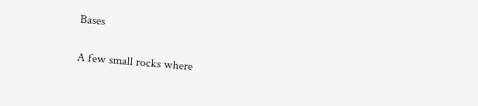Bases

A few small rocks where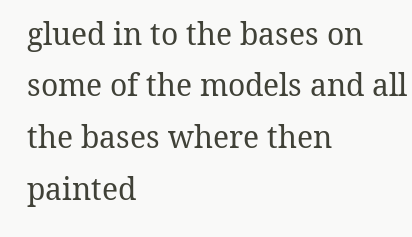glued in to the bases on some of the models and all the bases where then painted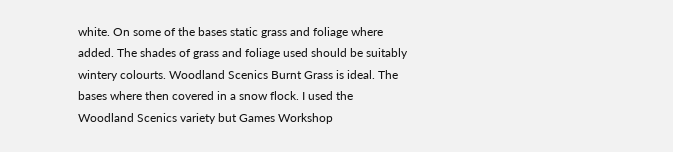white. On some of the bases static grass and foliage where added. The shades of grass and foliage used should be suitably wintery colourts. Woodland Scenics Burnt Grass is ideal. The bases where then covered in a snow flock. I used the Woodland Scenics variety but Games Workshop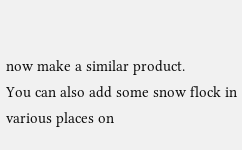now make a similar product.
You can also add some snow flock in various places on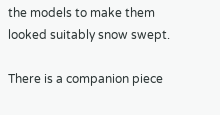the models to make them looked suitably snow swept.

There is a companion piece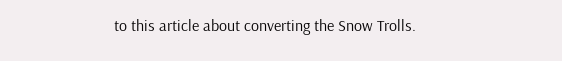to this article about converting the Snow Trolls.